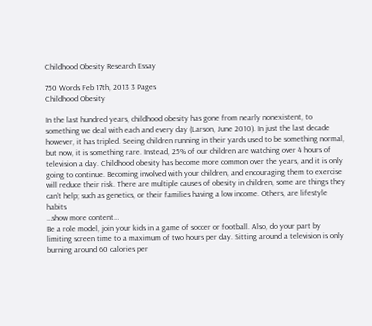Childhood Obesity Research Essay

750 Words Feb 17th, 2013 3 Pages
Childhood Obesity

In the last hundred years, childhood obesity has gone from nearly nonexistent, to something we deal with each and every day (Larson, June 2010). In just the last decade however, it has tripled. Seeing children running in their yards used to be something normal, but now, it is something rare. Instead, 25% of our children are watching over 4 hours of television a day. Childhood obesity has become more common over the years, and it is only going to continue. Becoming involved with your children, and encouraging them to exercise will reduce their risk. There are multiple causes of obesity in children, some are things they can’t help; such as genetics, or their families having a low income. Others, are lifestyle habits
…show more content…
Be a role model, join your kids in a game of soccer or football. Also, do your part by limiting screen time to a maximum of two hours per day. Sitting around a television is only burning around 60 calories per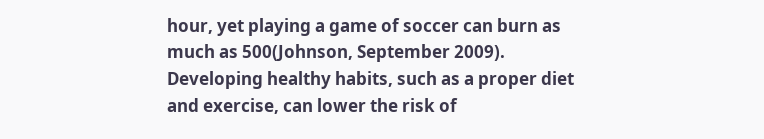hour, yet playing a game of soccer can burn as much as 500(Johnson, September 2009). Developing healthy habits, such as a proper diet and exercise, can lower the risk of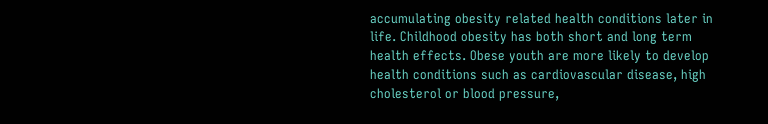accumulating obesity related health conditions later in life. Childhood obesity has both short and long term health effects. Obese youth are more likely to develop health conditions such as cardiovascular disease, high cholesterol or blood pressure,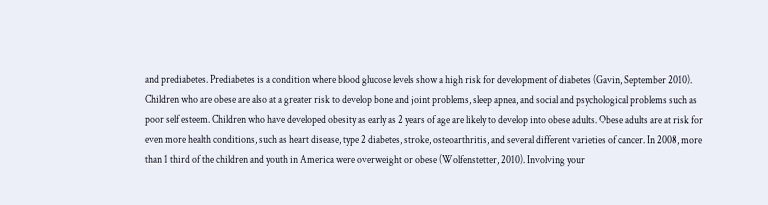and prediabetes. Prediabetes is a condition where blood glucose levels show a high risk for development of diabetes (Gavin, September 2010). Children who are obese are also at a greater risk to develop bone and joint problems, sleep apnea, and social and psychological problems such as poor self esteem. Children who have developed obesity as early as 2 years of age are likely to develop into obese adults. Obese adults are at risk for even more health conditions, such as heart disease, type 2 diabetes, stroke, osteoarthritis, and several different varieties of cancer. In 2008, more than 1 third of the children and youth in America were overweight or obese (Wolfenstetter, 2010). Involving your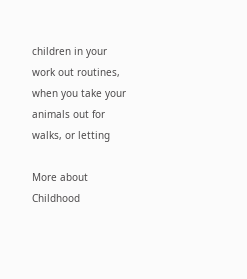children in your work out routines, when you take your animals out for walks, or letting

More about Childhood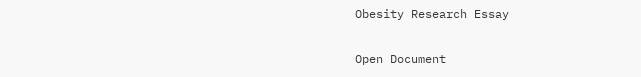Obesity Research Essay

Open Document